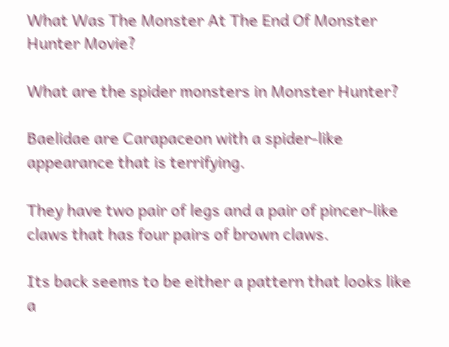What Was The Monster At The End Of Monster Hunter Movie?

What are the spider monsters in Monster Hunter?

Baelidae are Carapaceon with a spider-like appearance that is terrifying.

They have two pair of legs and a pair of pincer-like claws that has four pairs of brown claws.

Its back seems to be either a pattern that looks like a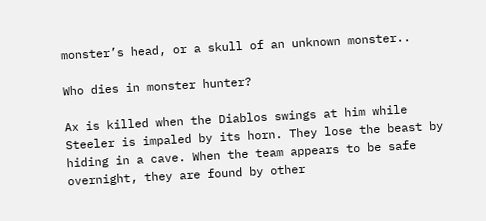monster’s head, or a skull of an unknown monster..

Who dies in monster hunter?

Ax is killed when the Diablos swings at him while Steeler is impaled by its horn. They lose the beast by hiding in a cave. When the team appears to be safe overnight, they are found by other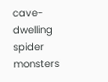cave-dwelling spider monsters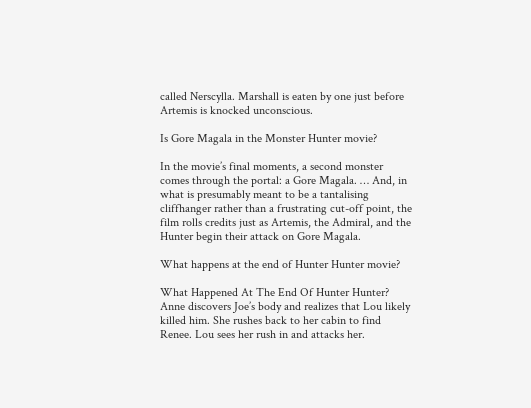called Nerscylla. Marshall is eaten by one just before Artemis is knocked unconscious.

Is Gore Magala in the Monster Hunter movie?

In the movie’s final moments, a second monster comes through the portal: a Gore Magala. … And, in what is presumably meant to be a tantalising cliffhanger rather than a frustrating cut-off point, the film rolls credits just as Artemis, the Admiral, and the Hunter begin their attack on Gore Magala.

What happens at the end of Hunter Hunter movie?

What Happened At The End Of Hunter Hunter? Anne discovers Joe’s body and realizes that Lou likely killed him. She rushes back to her cabin to find Renee. Lou sees her rush in and attacks her.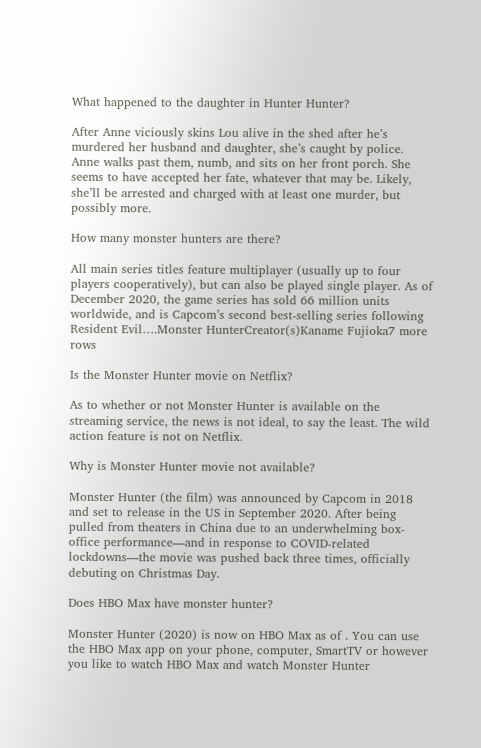What happened to the daughter in Hunter Hunter?

After Anne viciously skins Lou alive in the shed after he’s murdered her husband and daughter, she’s caught by police. Anne walks past them, numb, and sits on her front porch. She seems to have accepted her fate, whatever that may be. Likely, she’ll be arrested and charged with at least one murder, but possibly more.

How many monster hunters are there?

All main series titles feature multiplayer (usually up to four players cooperatively), but can also be played single player. As of December 2020, the game series has sold 66 million units worldwide, and is Capcom’s second best-selling series following Resident Evil….Monster HunterCreator(s)Kaname Fujioka7 more rows

Is the Monster Hunter movie on Netflix?

As to whether or not Monster Hunter is available on the streaming service, the news is not ideal, to say the least. The wild action feature is not on Netflix.

Why is Monster Hunter movie not available?

Monster Hunter (the film) was announced by Capcom in 2018 and set to release in the US in September 2020. After being pulled from theaters in China due to an underwhelming box-office performance—and in response to COVID-related lockdowns—the movie was pushed back three times, officially debuting on Christmas Day.

Does HBO Max have monster hunter?

Monster Hunter (2020) is now on HBO Max as of . You can use the HBO Max app on your phone, computer, SmartTV or however you like to watch HBO Max and watch Monster Hunter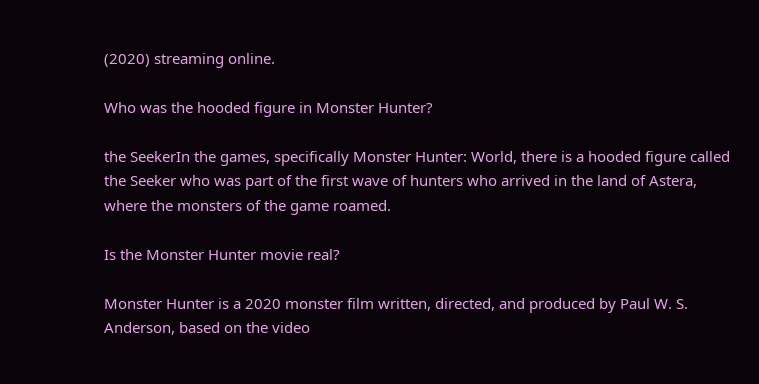(2020) streaming online.

Who was the hooded figure in Monster Hunter?

the SeekerIn the games, specifically Monster Hunter: World, there is a hooded figure called the Seeker who was part of the first wave of hunters who arrived in the land of Astera, where the monsters of the game roamed.

Is the Monster Hunter movie real?

Monster Hunter is a 2020 monster film written, directed, and produced by Paul W. S. Anderson, based on the video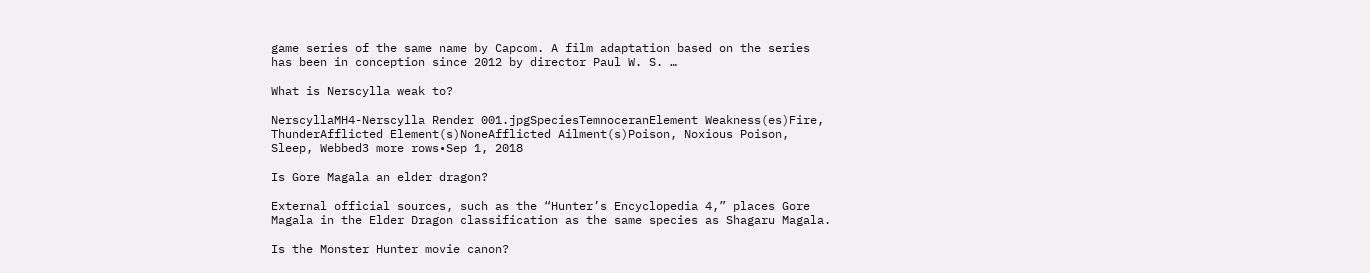game series of the same name by Capcom. A film adaptation based on the series has been in conception since 2012 by director Paul W. S. …

What is Nerscylla weak to?

NerscyllaMH4-Nerscylla Render 001.jpgSpeciesTemnoceranElement Weakness(es)Fire, ThunderAfflicted Element(s)NoneAfflicted Ailment(s)Poison, Noxious Poison, Sleep, Webbed3 more rows•Sep 1, 2018

Is Gore Magala an elder dragon?

External official sources, such as the “Hunter’s Encyclopedia 4,” places Gore Magala in the Elder Dragon classification as the same species as Shagaru Magala.

Is the Monster Hunter movie canon?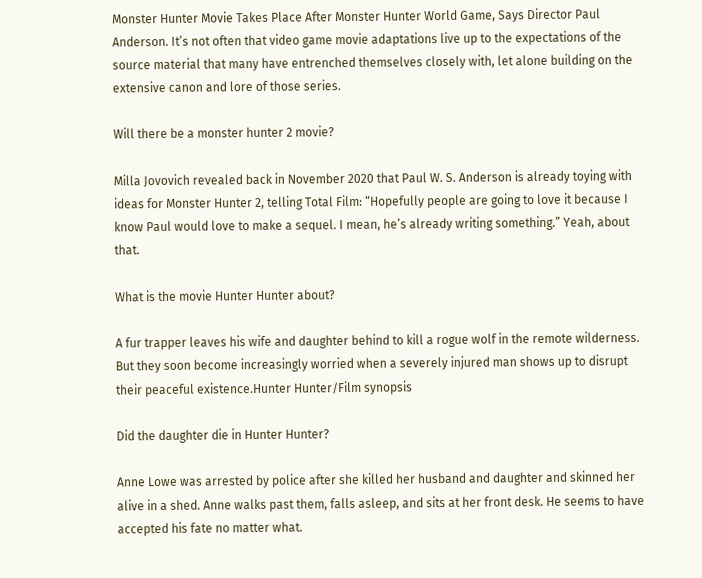Monster Hunter Movie Takes Place After Monster Hunter World Game, Says Director Paul Anderson. It’s not often that video game movie adaptations live up to the expectations of the source material that many have entrenched themselves closely with, let alone building on the extensive canon and lore of those series.

Will there be a monster hunter 2 movie?

Milla Jovovich revealed back in November 2020 that Paul W. S. Anderson is already toying with ideas for Monster Hunter 2, telling Total Film: “Hopefully people are going to love it because I know Paul would love to make a sequel. I mean, he’s already writing something.” Yeah, about that.

What is the movie Hunter Hunter about?

A fur trapper leaves his wife and daughter behind to kill a rogue wolf in the remote wilderness. But they soon become increasingly worried when a severely injured man shows up to disrupt their peaceful existence.Hunter Hunter/Film synopsis

Did the daughter die in Hunter Hunter?

Anne Lowe was arrested by police after she killed her husband and daughter and skinned her alive in a shed. Anne walks past them, falls asleep, and sits at her front desk. He seems to have accepted his fate no matter what.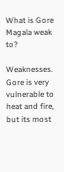What is Gore Magala weak to?

Weaknesses. Gore is very vulnerable to heat and fire, but its most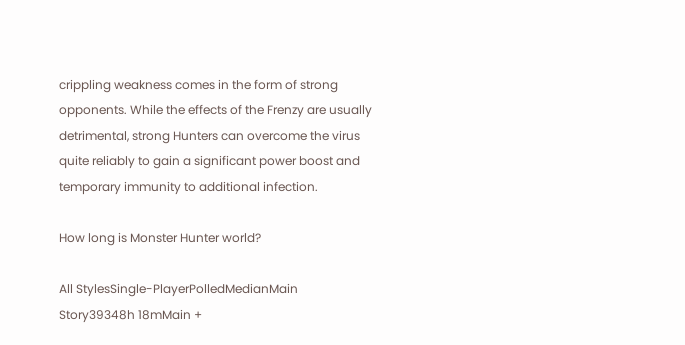crippling weakness comes in the form of strong opponents. While the effects of the Frenzy are usually detrimental, strong Hunters can overcome the virus quite reliably to gain a significant power boost and temporary immunity to additional infection.

How long is Monster Hunter world?

All StylesSingle-PlayerPolledMedianMain Story39348h 18mMain +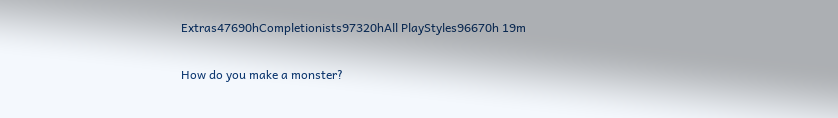Extras47690hCompletionists97320hAll PlayStyles96670h 19m

How do you make a monster?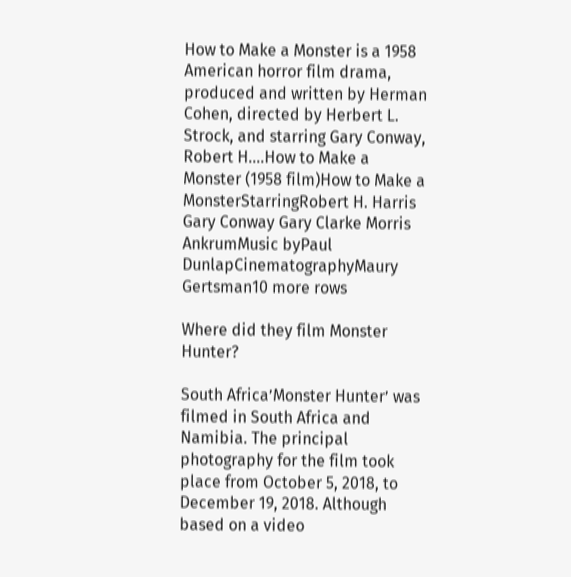How to Make a Monster is a 1958 American horror film drama, produced and written by Herman Cohen, directed by Herbert L. Strock, and starring Gary Conway, Robert H….How to Make a Monster (1958 film)How to Make a MonsterStarringRobert H. Harris Gary Conway Gary Clarke Morris AnkrumMusic byPaul DunlapCinematographyMaury Gertsman10 more rows

Where did they film Monster Hunter?

South Africa’Monster Hunter’ was filmed in South Africa and Namibia. The principal photography for the film took place from October 5, 2018, to December 19, 2018. Although based on a video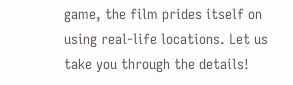game, the film prides itself on using real-life locations. Let us take you through the details!